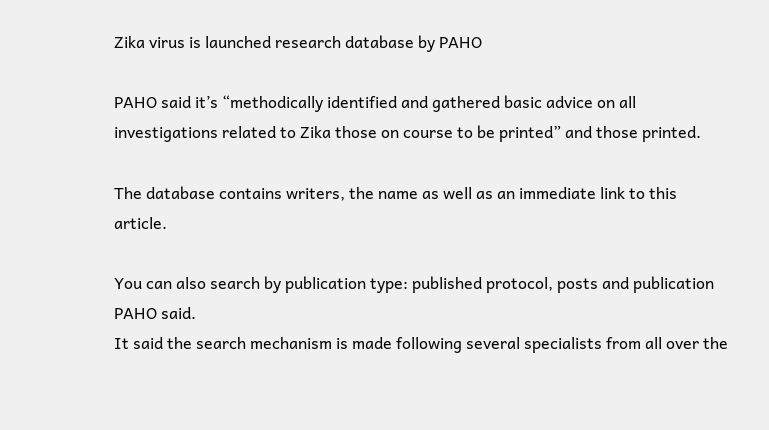Zika virus is launched research database by PAHO

PAHO said it’s “methodically identified and gathered basic advice on all investigations related to Zika those on course to be printed” and those printed.

The database contains writers, the name as well as an immediate link to this article.

You can also search by publication type: published protocol, posts and publication PAHO said.
It said the search mechanism is made following several specialists from all over the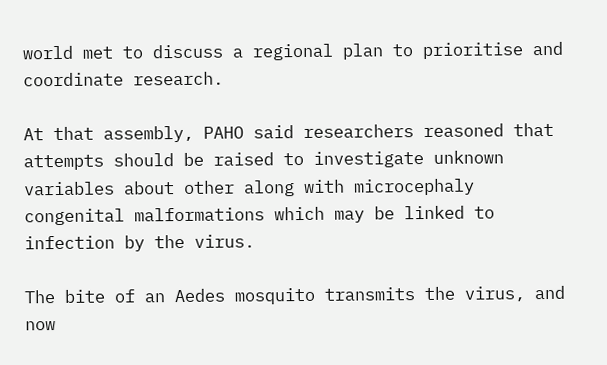world met to discuss a regional plan to prioritise and coordinate research.

At that assembly, PAHO said researchers reasoned that attempts should be raised to investigate unknown variables about other along with microcephaly congenital malformations which may be linked to infection by the virus.

The bite of an Aedes mosquito transmits the virus, and now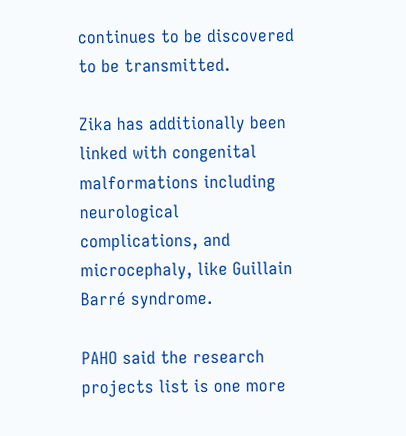continues to be discovered to be transmitted.

Zika has additionally been linked with congenital malformations including neurological complications, and microcephaly, like Guillain Barré syndrome.

PAHO said the research projects list is one more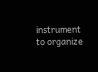instrument to organize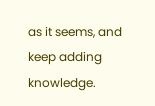as it seems, and keep adding knowledge.